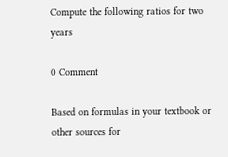Compute the following ratios for two years

0 Comment

Based on formulas in your textbook or other sources for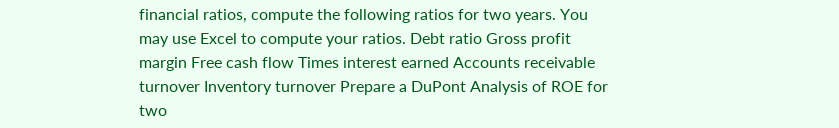financial ratios, compute the following ratios for two years. You may use Excel to compute your ratios. Debt ratio Gross profit margin Free cash flow Times interest earned Accounts receivable turnover Inventory turnover Prepare a DuPont Analysis of ROE for two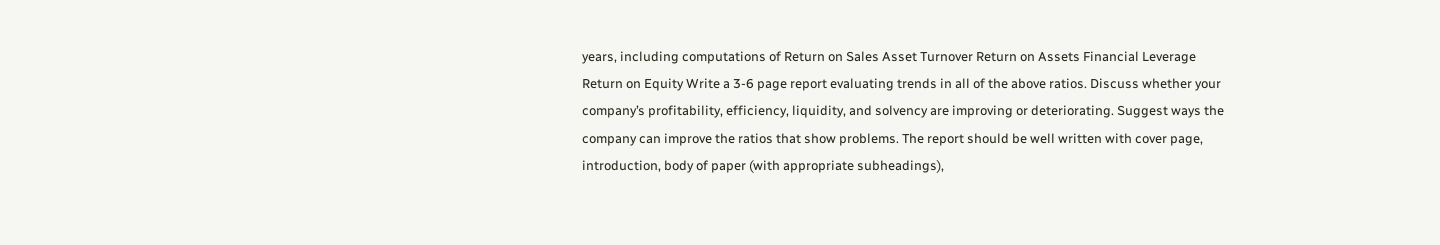years, including computations of Return on Sales Asset Turnover Return on Assets Financial Leverage Return on Equity Write a 3-6 page report evaluating trends in all of the above ratios. Discuss whether your company’s profitability, efficiency, liquidity, and solvency are improving or deteriorating. Suggest ways the company can improve the ratios that show problems. The report should be well written with cover page, introduction, body of paper (with appropriate subheadings),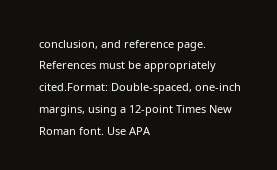conclusion, and reference page. References must be appropriately cited.Format: Double-spaced, one-inch margins, using a 12-point Times New Roman font. Use APA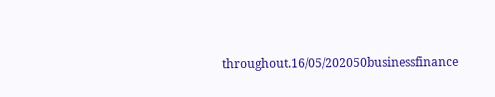throughout.16/05/202050businessfinance